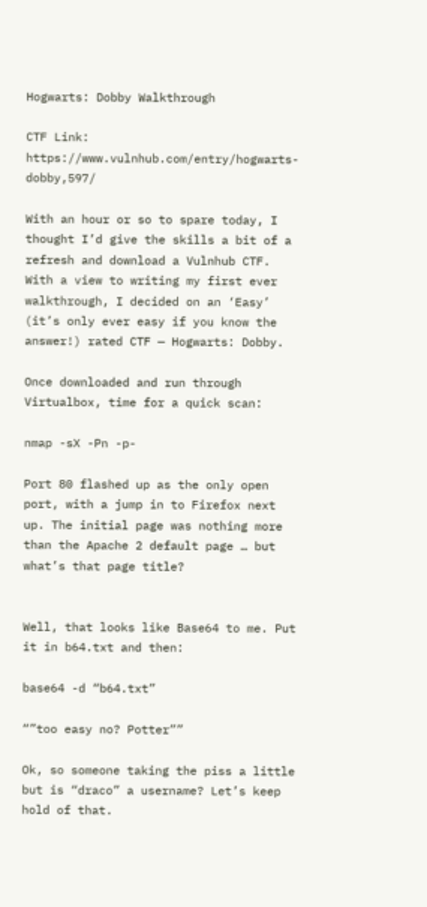Hogwarts: Dobby Walkthrough

CTF Link: https://www.vulnhub.com/entry/hogwarts-dobby,597/

With an hour or so to spare today, I thought I’d give the skills a bit of a refresh and download a Vulnhub CTF. With a view to writing my first ever walkthrough, I decided on an ‘Easy’ (it’s only ever easy if you know the answer!) rated CTF — Hogwarts: Dobby.

Once downloaded and run through Virtualbox, time for a quick scan:

nmap -sX -Pn -p-

Port 80 flashed up as the only open port, with a jump in to Firefox next up. The initial page was nothing more than the Apache 2 default page … but what’s that page title?


Well, that looks like Base64 to me. Put it in b64.txt and then:

base64 -d “b64.txt”

“”too easy no? Potter””

Ok, so someone taking the piss a little but is “draco” a username? Let’s keep hold of that.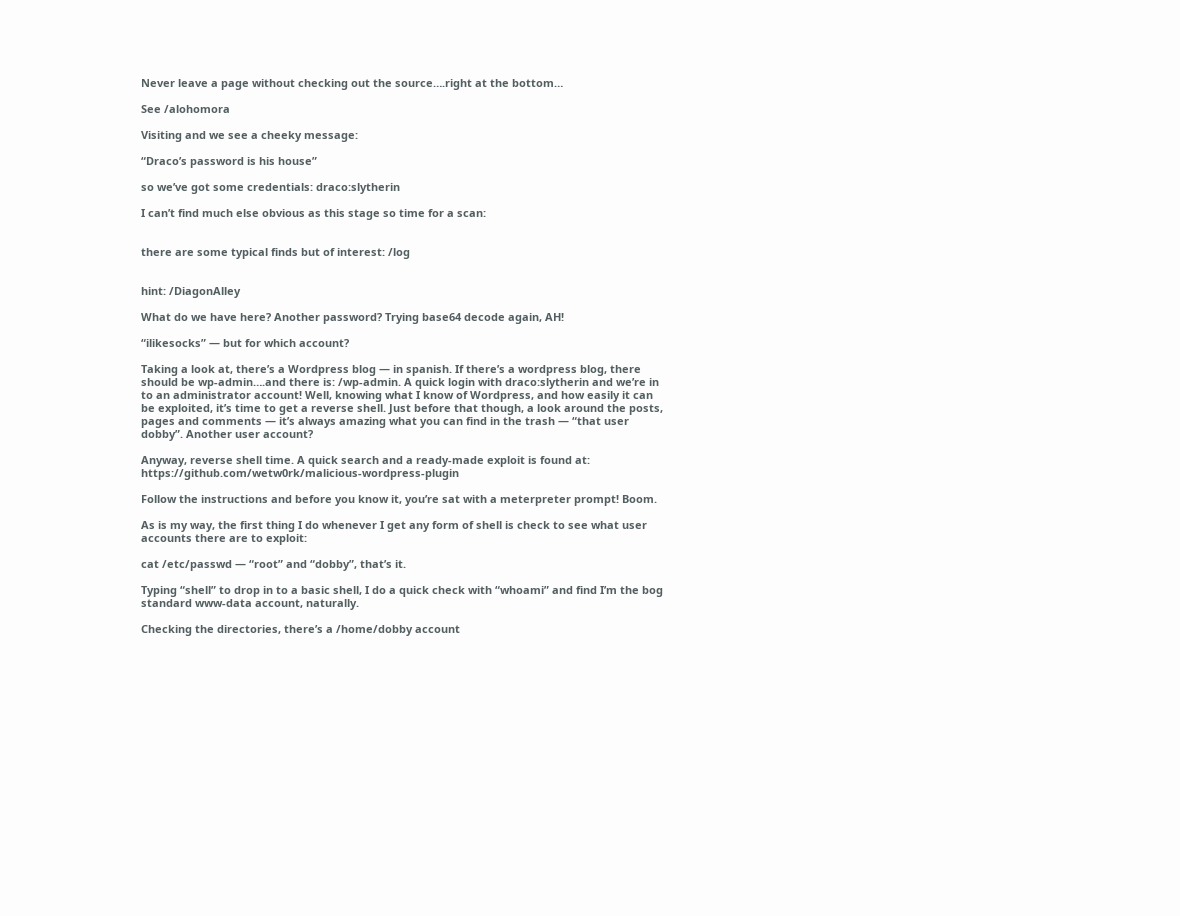Never leave a page without checking out the source….right at the bottom…

See /alohomora

Visiting and we see a cheeky message:

“Draco’s password is his house”

so we’ve got some credentials: draco:slytherin

I can’t find much else obvious as this stage so time for a scan:


there are some typical finds but of interest: /log


hint: /DiagonAlley

What do we have here? Another password? Trying base64 decode again, AH!

“ilikesocks” — but for which account?

Taking a look at, there’s a Wordpress blog — in spanish. If there’s a wordpress blog, there should be wp-admin….and there is: /wp-admin. A quick login with draco:slytherin and we’re in to an administrator account! Well, knowing what I know of Wordpress, and how easily it can be exploited, it’s time to get a reverse shell. Just before that though, a look around the posts, pages and comments — it’s always amazing what you can find in the trash — “that user dobby”. Another user account?

Anyway, reverse shell time. A quick search and a ready-made exploit is found at: https://github.com/wetw0rk/malicious-wordpress-plugin

Follow the instructions and before you know it, you’re sat with a meterpreter prompt! Boom.

As is my way, the first thing I do whenever I get any form of shell is check to see what user accounts there are to exploit:

cat /etc/passwd — “root” and “dobby”, that’s it.

Typing “shell” to drop in to a basic shell, I do a quick check with “whoami” and find I’m the bog standard www-data account, naturally.

Checking the directories, there’s a /home/dobby account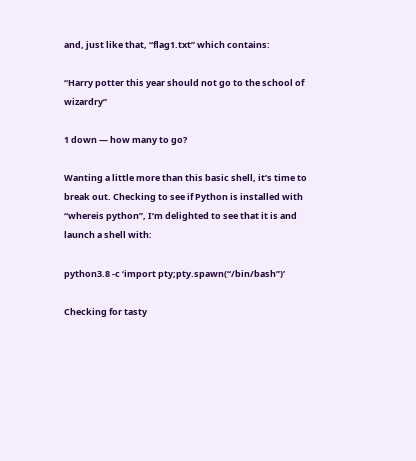and, just like that, “flag1.txt” which contains:

“Harry potter this year should not go to the school of wizardry”

1 down — how many to go?

Wanting a little more than this basic shell, it’s time to break out. Checking to see if Python is installed with “whereis python”, I’m delighted to see that it is and launch a shell with:

python3.8 -c ‘import pty;pty.spawn(“/bin/bash”)’

Checking for tasty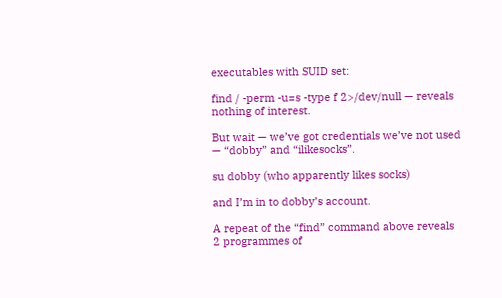executables with SUID set:

find / -perm -u=s -type f 2>/dev/null — reveals nothing of interest.

But wait — we’ve got credentials we’ve not used — “dobby” and “ilikesocks”.

su dobby (who apparently likes socks)

and I’m in to dobby’s account.

A repeat of the “find” command above reveals 2 programmes of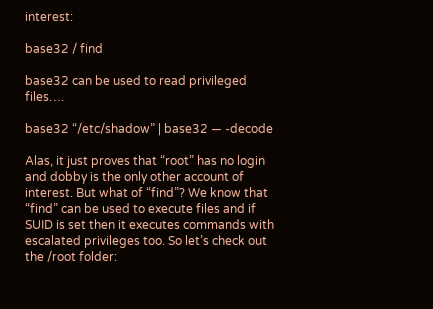interest:

base32 / find

base32 can be used to read privileged files….

base32 “/etc/shadow” | base32 — -decode

Alas, it just proves that “root” has no login and dobby is the only other account of interest. But what of “find”? We know that “find” can be used to execute files and if SUID is set then it executes commands with escalated privileges too. So let’s check out the /root folder: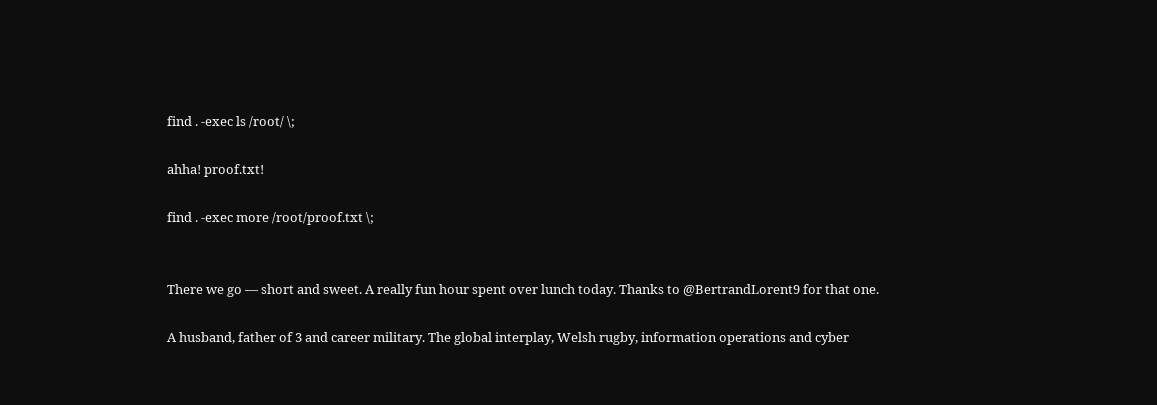find . -exec ls /root/ \;

ahha! proof.txt!

find . -exec more /root/proof.txt \;


There we go — short and sweet. A really fun hour spent over lunch today. Thanks to @BertrandLorent9 for that one.

A husband, father of 3 and career military. The global interplay, Welsh rugby, information operations and cyber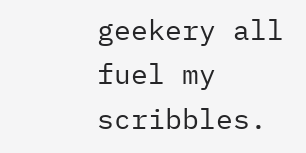geekery all fuel my scribbles.